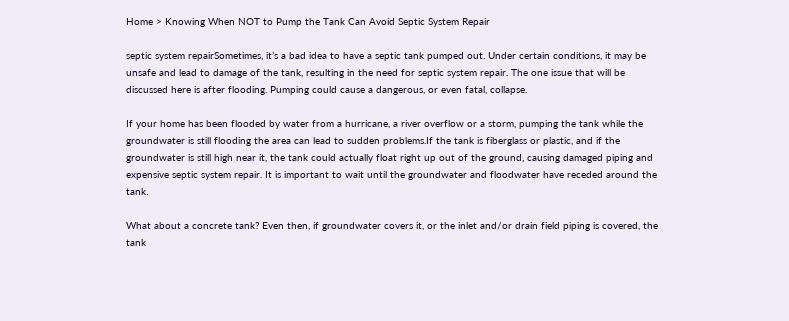Home > Knowing When NOT to Pump the Tank Can Avoid Septic System Repair

septic system repairSometimes, it’s a bad idea to have a septic tank pumped out. Under certain conditions, it may be unsafe and lead to damage of the tank, resulting in the need for septic system repair. The one issue that will be discussed here is after flooding. Pumping could cause a dangerous, or even fatal, collapse.

If your home has been flooded by water from a hurricane, a river overflow or a storm, pumping the tank while the groundwater is still flooding the area can lead to sudden problems.If the tank is fiberglass or plastic, and if the groundwater is still high near it, the tank could actually float right up out of the ground, causing damaged piping and expensive septic system repair. It is important to wait until the groundwater and floodwater have receded around the tank.

What about a concrete tank? Even then, if groundwater covers it, or the inlet and/or drain field piping is covered, the tank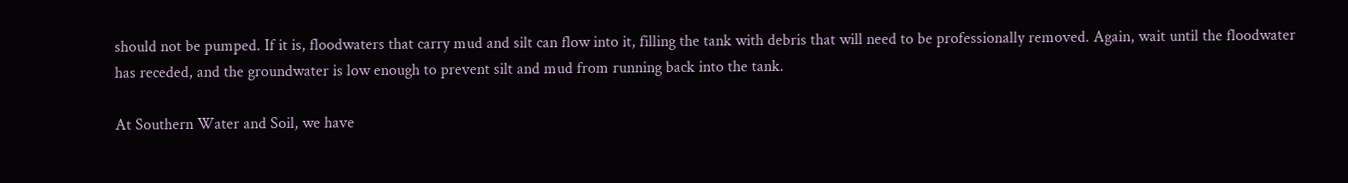should not be pumped. If it is, floodwaters that carry mud and silt can flow into it, filling the tank with debris that will need to be professionally removed. Again, wait until the floodwater has receded, and the groundwater is low enough to prevent silt and mud from running back into the tank.

At Southern Water and Soil, we have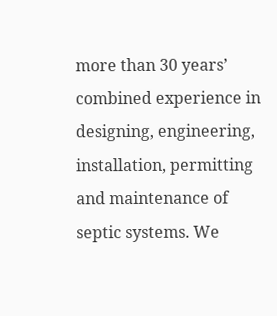more than 30 years’ combined experience in designing, engineering, installation, permitting and maintenance of septic systems. We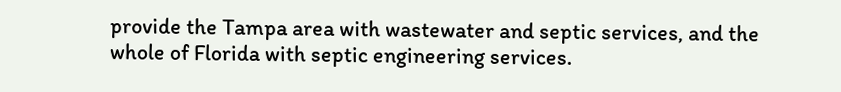provide the Tampa area with wastewater and septic services, and the whole of Florida with septic engineering services.